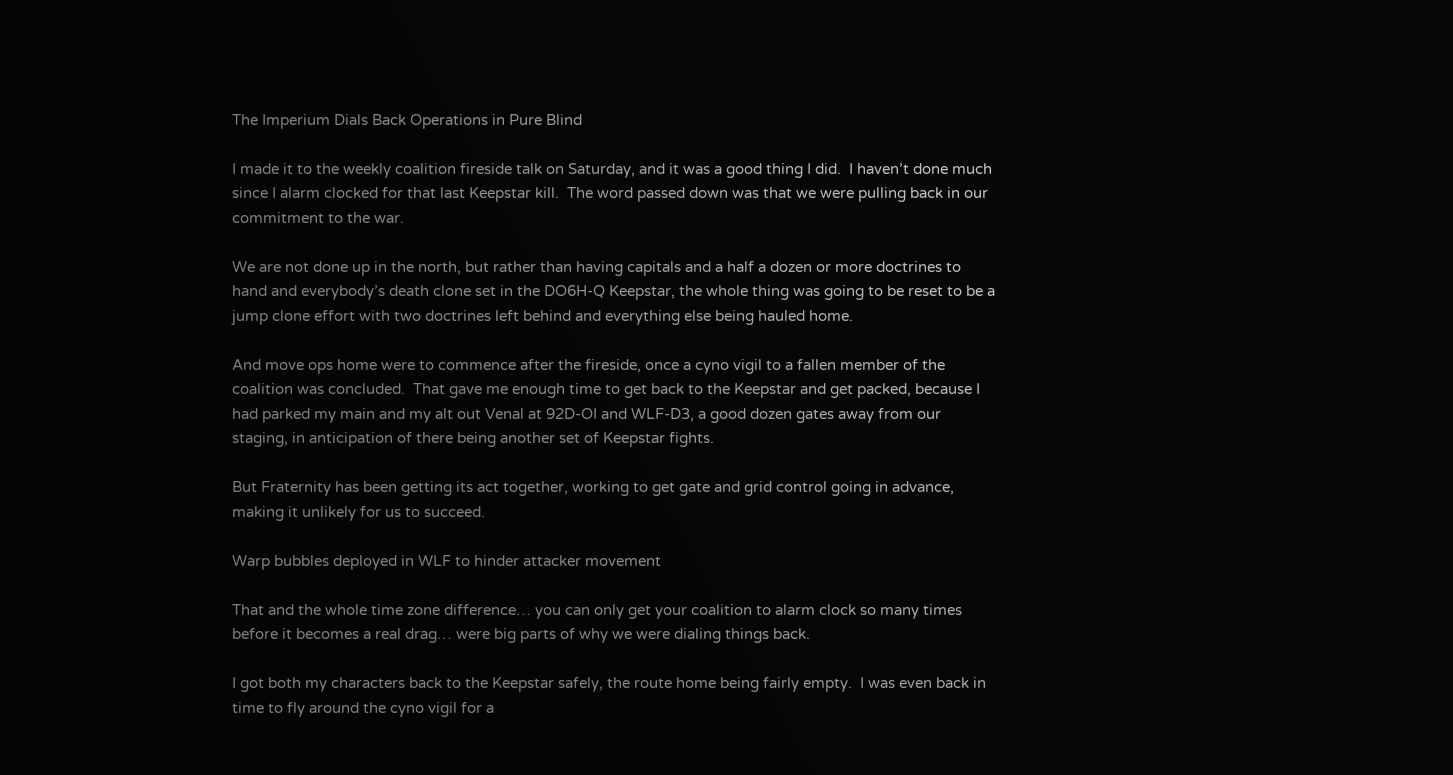The Imperium Dials Back Operations in Pure Blind

I made it to the weekly coalition fireside talk on Saturday, and it was a good thing I did.  I haven’t done much since I alarm clocked for that last Keepstar kill.  The word passed down was that we were pulling back in our commitment to the war.

We are not done up in the north, but rather than having capitals and a half a dozen or more doctrines to hand and everybody’s death clone set in the DO6H-Q Keepstar, the whole thing was going to be reset to be a jump clone effort with two doctrines left behind and everything else being hauled home.

And move ops home were to commence after the fireside, once a cyno vigil to a fallen member of the coalition was concluded.  That gave me enough time to get back to the Keepstar and get packed, because I had parked my main and my alt out Venal at 92D-OI and WLF-D3, a good dozen gates away from our staging, in anticipation of there being another set of Keepstar fights.

But Fraternity has been getting its act together, working to get gate and grid control going in advance, making it unlikely for us to succeed.

Warp bubbles deployed in WLF to hinder attacker movement

That and the whole time zone difference… you can only get your coalition to alarm clock so many times before it becomes a real drag… were big parts of why we were dialing things back.

I got both my characters back to the Keepstar safely, the route home being fairly empty.  I was even back in time to fly around the cyno vigil for a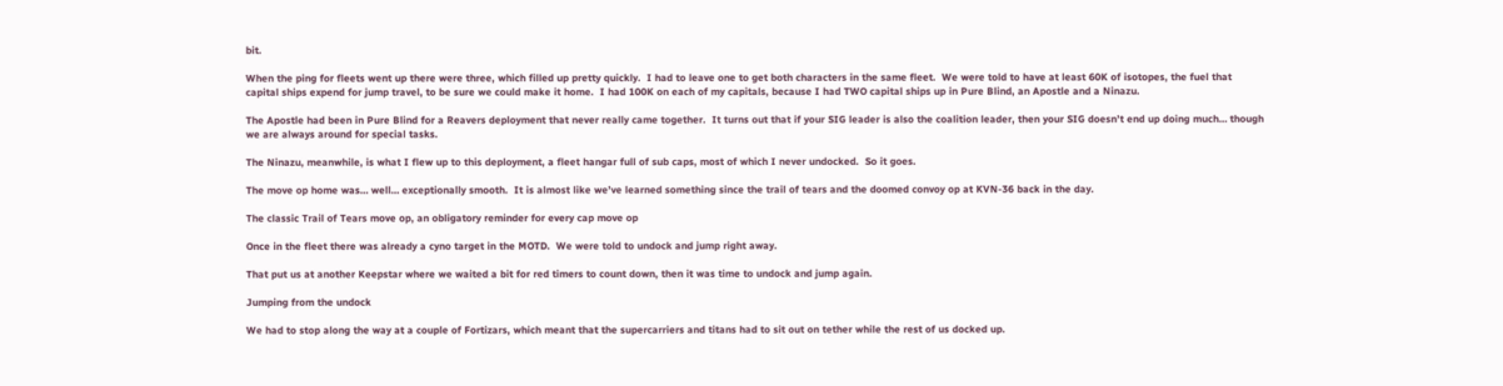bit.

When the ping for fleets went up there were three, which filled up pretty quickly.  I had to leave one to get both characters in the same fleet.  We were told to have at least 60K of isotopes, the fuel that capital ships expend for jump travel, to be sure we could make it home.  I had 100K on each of my capitals, because I had TWO capital ships up in Pure Blind, an Apostle and a Ninazu.

The Apostle had been in Pure Blind for a Reavers deployment that never really came together.  It turns out that if your SIG leader is also the coalition leader, then your SIG doesn’t end up doing much… though we are always around for special tasks.

The Ninazu, meanwhile, is what I flew up to this deployment, a fleet hangar full of sub caps, most of which I never undocked.  So it goes.

The move op home was… well… exceptionally smooth.  It is almost like we’ve learned something since the trail of tears and the doomed convoy op at KVN-36 back in the day.

The classic Trail of Tears move op, an obligatory reminder for every cap move op

Once in the fleet there was already a cyno target in the MOTD.  We were told to undock and jump right away.

That put us at another Keepstar where we waited a bit for red timers to count down, then it was time to undock and jump again.

Jumping from the undock

We had to stop along the way at a couple of Fortizars, which meant that the supercarriers and titans had to sit out on tether while the rest of us docked up.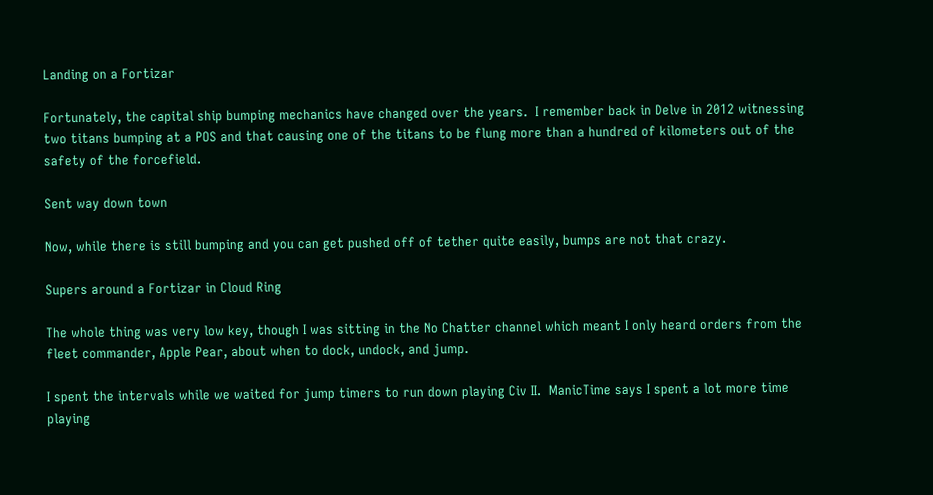Landing on a Fortizar

Fortunately, the capital ship bumping mechanics have changed over the years.  I remember back in Delve in 2012 witnessing two titans bumping at a POS and that causing one of the titans to be flung more than a hundred of kilometers out of the safety of the forcefield.

Sent way down town

Now, while there is still bumping and you can get pushed off of tether quite easily, bumps are not that crazy.

Supers around a Fortizar in Cloud Ring

The whole thing was very low key, though I was sitting in the No Chatter channel which meant I only heard orders from the fleet commander, Apple Pear, about when to dock, undock, and jump.

I spent the intervals while we waited for jump timers to run down playing Civ II.  ManicTime says I spent a lot more time playing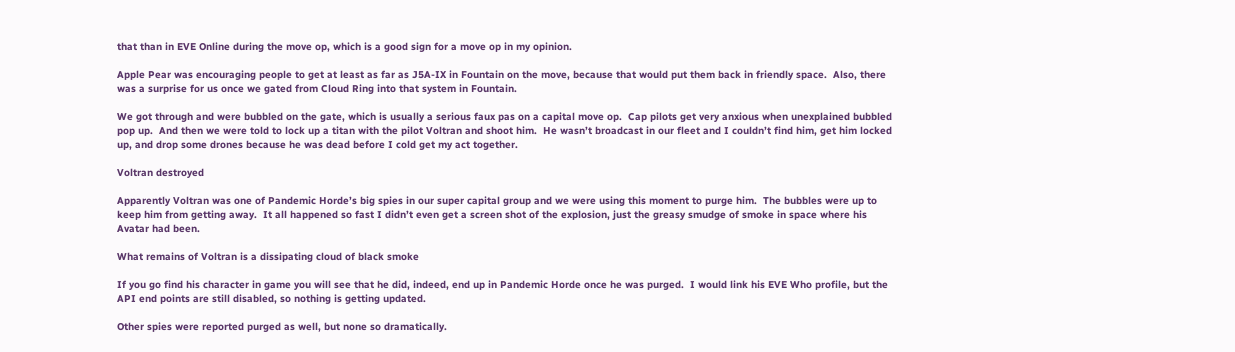that than in EVE Online during the move op, which is a good sign for a move op in my opinion.

Apple Pear was encouraging people to get at least as far as J5A-IX in Fountain on the move, because that would put them back in friendly space.  Also, there was a surprise for us once we gated from Cloud Ring into that system in Fountain.

We got through and were bubbled on the gate, which is usually a serious faux pas on a capital move op.  Cap pilots get very anxious when unexplained bubbled pop up.  And then we were told to lock up a titan with the pilot Voltran and shoot him.  He wasn’t broadcast in our fleet and I couldn’t find him, get him locked up, and drop some drones because he was dead before I cold get my act together.

Voltran destroyed

Apparently Voltran was one of Pandemic Horde’s big spies in our super capital group and we were using this moment to purge him.  The bubbles were up to keep him from getting away.  It all happened so fast I didn’t even get a screen shot of the explosion, just the greasy smudge of smoke in space where his Avatar had been.

What remains of Voltran is a dissipating cloud of black smoke

If you go find his character in game you will see that he did, indeed, end up in Pandemic Horde once he was purged.  I would link his EVE Who profile, but the API end points are still disabled, so nothing is getting updated.

Other spies were reported purged as well, but none so dramatically.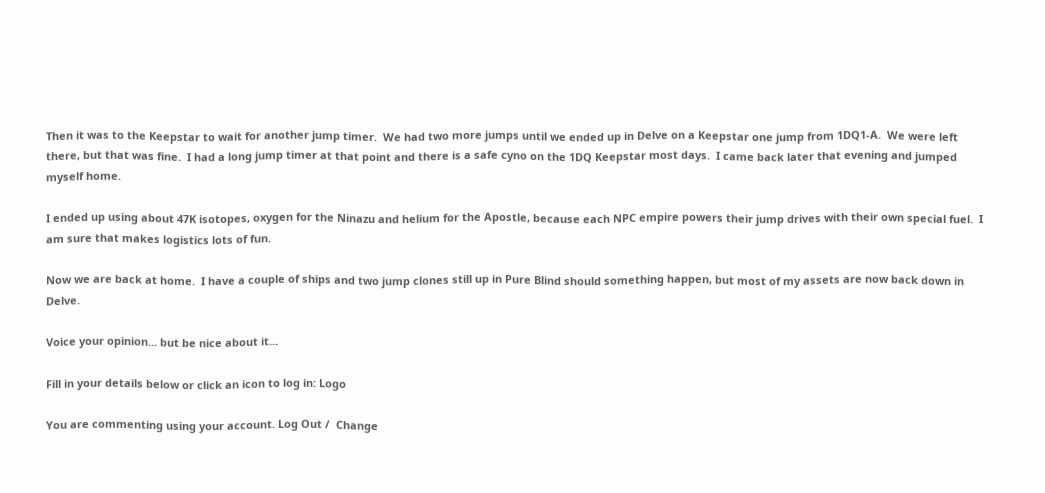Then it was to the Keepstar to wait for another jump timer.  We had two more jumps until we ended up in Delve on a Keepstar one jump from 1DQ1-A.  We were left there, but that was fine.  I had a long jump timer at that point and there is a safe cyno on the 1DQ Keepstar most days.  I came back later that evening and jumped myself home.

I ended up using about 47K isotopes, oxygen for the Ninazu and helium for the Apostle, because each NPC empire powers their jump drives with their own special fuel.  I am sure that makes logistics lots of fun.

Now we are back at home.  I have a couple of ships and two jump clones still up in Pure Blind should something happen, but most of my assets are now back down in Delve.

Voice your opinion... but be nice about it...

Fill in your details below or click an icon to log in: Logo

You are commenting using your account. Log Out /  Change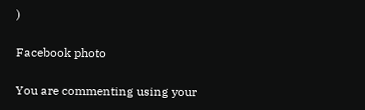)

Facebook photo

You are commenting using your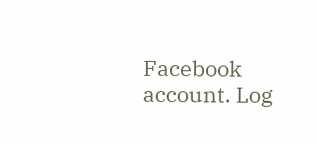Facebook account. Log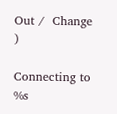Out /  Change )

Connecting to %s